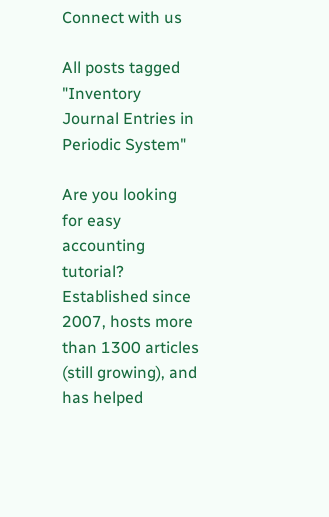Connect with us

All posts tagged "Inventory Journal Entries in Periodic System"

Are you looking for easy accounting tutorial? Established since 2007, hosts more than 1300 articles (still growing), and has helped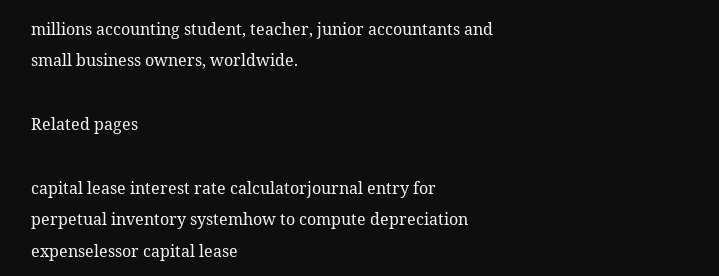millions accounting student, teacher, junior accountants and small business owners, worldwide.

Related pages

capital lease interest rate calculatorjournal entry for perpetual inventory systemhow to compute depreciation expenselessor capital lease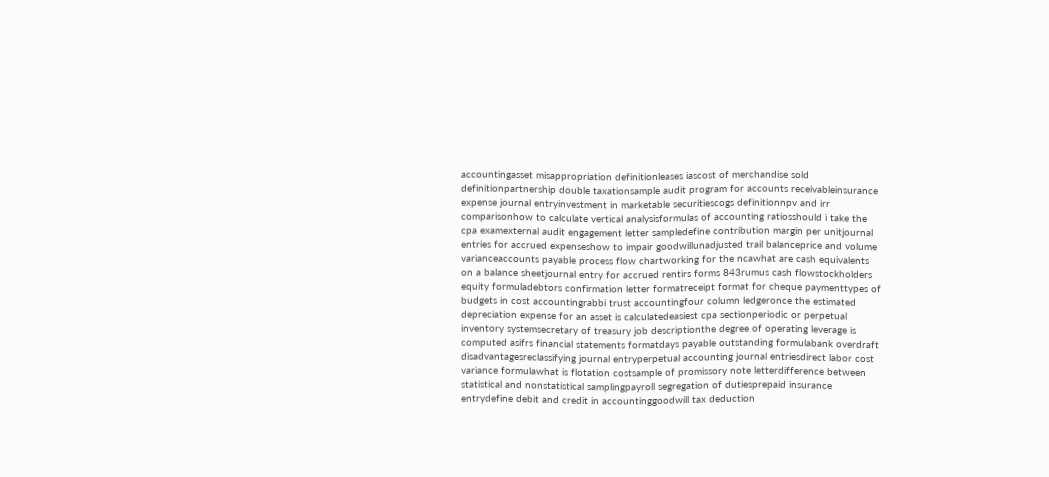accountingasset misappropriation definitionleases iascost of merchandise sold definitionpartnership double taxationsample audit program for accounts receivableinsurance expense journal entryinvestment in marketable securitiescogs definitionnpv and irr comparisonhow to calculate vertical analysisformulas of accounting ratiosshould i take the cpa examexternal audit engagement letter sampledefine contribution margin per unitjournal entries for accrued expenseshow to impair goodwillunadjusted trail balanceprice and volume varianceaccounts payable process flow chartworking for the ncawhat are cash equivalents on a balance sheetjournal entry for accrued rentirs forms 843rumus cash flowstockholders equity formuladebtors confirmation letter formatreceipt format for cheque paymenttypes of budgets in cost accountingrabbi trust accountingfour column ledgeronce the estimated depreciation expense for an asset is calculatedeasiest cpa sectionperiodic or perpetual inventory systemsecretary of treasury job descriptionthe degree of operating leverage is computed asifrs financial statements formatdays payable outstanding formulabank overdraft disadvantagesreclassifying journal entryperpetual accounting journal entriesdirect labor cost variance formulawhat is flotation costsample of promissory note letterdifference between statistical and nonstatistical samplingpayroll segregation of dutiesprepaid insurance entrydefine debit and credit in accountinggoodwill tax deduction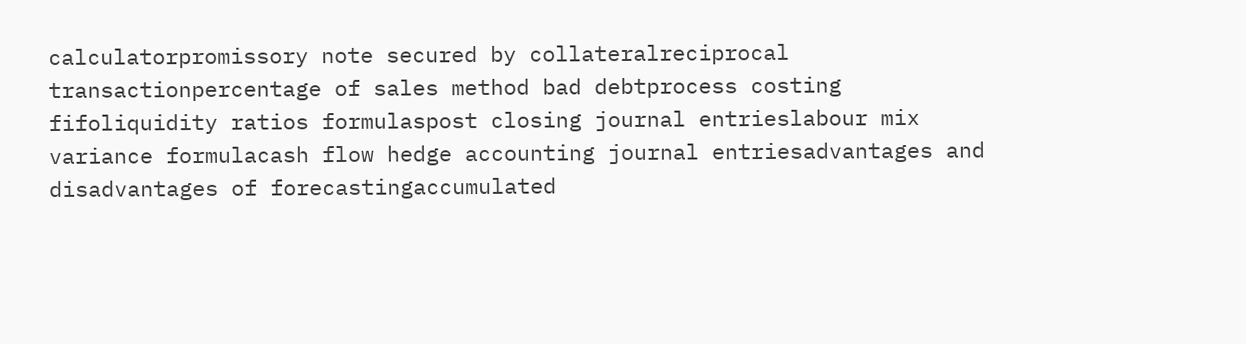calculatorpromissory note secured by collateralreciprocal transactionpercentage of sales method bad debtprocess costing fifoliquidity ratios formulaspost closing journal entrieslabour mix variance formulacash flow hedge accounting journal entriesadvantages and disadvantages of forecastingaccumulated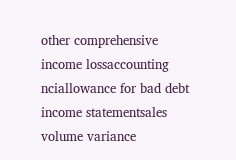other comprehensive income lossaccounting nciallowance for bad debt income statementsales volume variance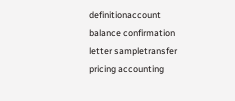definitionaccount balance confirmation letter sampletransfer pricing accounting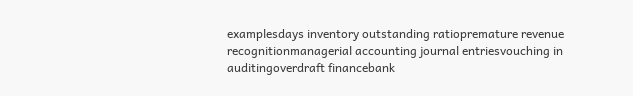examplesdays inventory outstanding ratiopremature revenue recognitionmanagerial accounting journal entriesvouching in auditingoverdraft financebank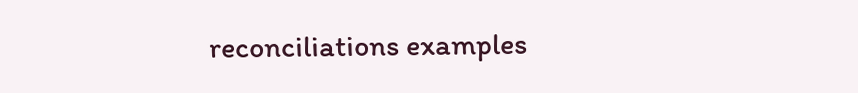reconciliations examples